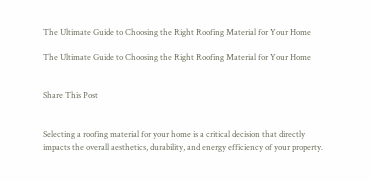The Ultimate Guide to Choosing the Right Roofing Material for Your Home

The Ultimate Guide to Choosing the Right Roofing Material for Your Home


Share This Post


Selecting a roofing material for your home is a critical decision that directly impacts the overall aesthetics, durability, and energy efficiency of your property.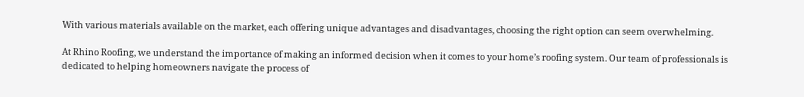With various materials available on the market, each offering unique advantages and disadvantages, choosing the right option can seem overwhelming.

At Rhino Roofing, we understand the importance of making an informed decision when it comes to your home’s roofing system. Our team of professionals is dedicated to helping homeowners navigate the process of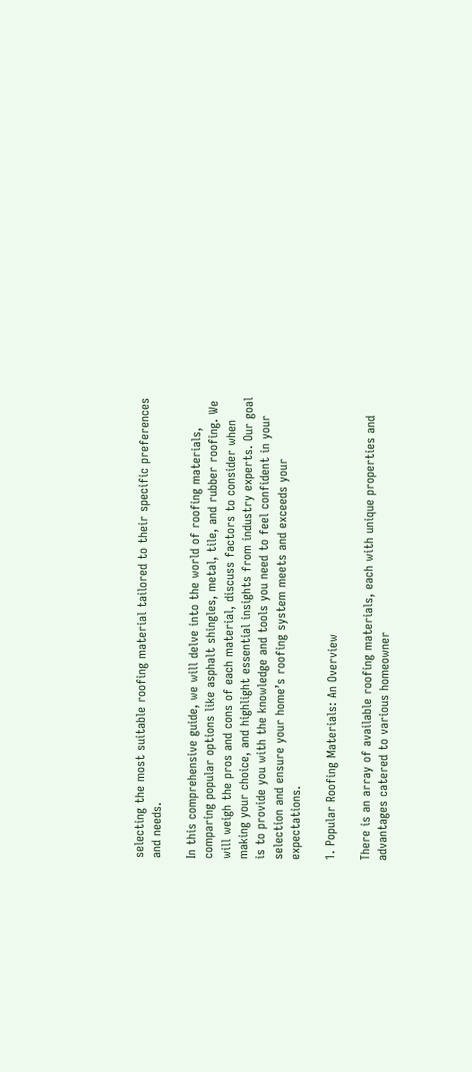selecting the most suitable roofing material tailored to their specific preferences and needs.

In this comprehensive guide, we will delve into the world of roofing materials, comparing popular options like asphalt shingles, metal, tile, and rubber roofing. We will weigh the pros and cons of each material, discuss factors to consider when making your choice, and highlight essential insights from industry experts. Our goal is to provide you with the knowledge and tools you need to feel confident in your selection and ensure your home’s roofing system meets and exceeds your expectations.

1. Popular Roofing Materials: An Overview

There is an array of available roofing materials, each with unique properties and advantages catered to various homeowner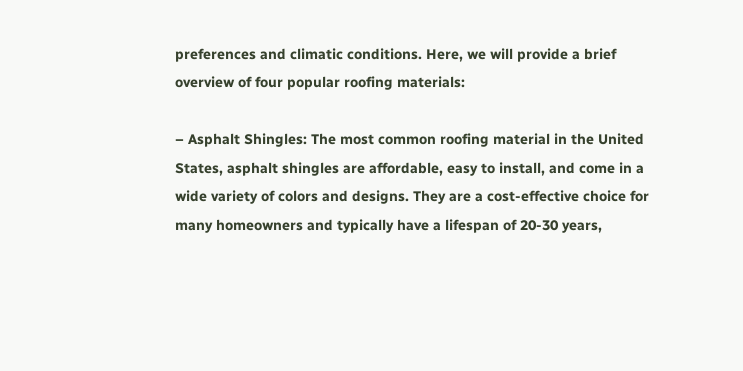preferences and climatic conditions. Here, we will provide a brief overview of four popular roofing materials:

– Asphalt Shingles: The most common roofing material in the United States, asphalt shingles are affordable, easy to install, and come in a wide variety of colors and designs. They are a cost-effective choice for many homeowners and typically have a lifespan of 20-30 years,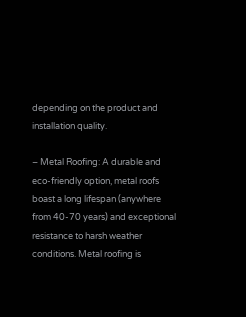depending on the product and installation quality.

– Metal Roofing: A durable and eco-friendly option, metal roofs boast a long lifespan (anywhere from 40-70 years) and exceptional resistance to harsh weather conditions. Metal roofing is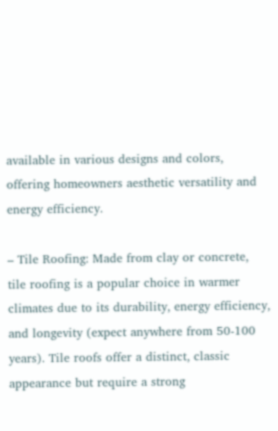available in various designs and colors, offering homeowners aesthetic versatility and energy efficiency.

– Tile Roofing: Made from clay or concrete, tile roofing is a popular choice in warmer climates due to its durability, energy efficiency, and longevity (expect anywhere from 50-100 years). Tile roofs offer a distinct, classic appearance but require a strong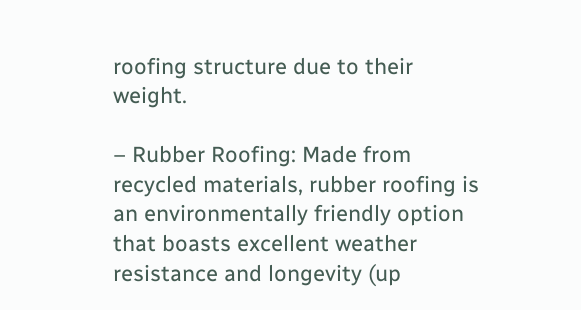roofing structure due to their weight.

– Rubber Roofing: Made from recycled materials, rubber roofing is an environmentally friendly option that boasts excellent weather resistance and longevity (up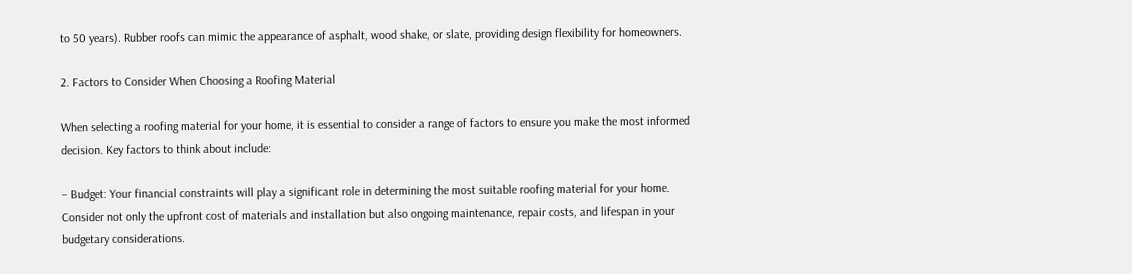to 50 years). Rubber roofs can mimic the appearance of asphalt, wood shake, or slate, providing design flexibility for homeowners.

2. Factors to Consider When Choosing a Roofing Material

When selecting a roofing material for your home, it is essential to consider a range of factors to ensure you make the most informed decision. Key factors to think about include:

– Budget: Your financial constraints will play a significant role in determining the most suitable roofing material for your home. Consider not only the upfront cost of materials and installation but also ongoing maintenance, repair costs, and lifespan in your budgetary considerations.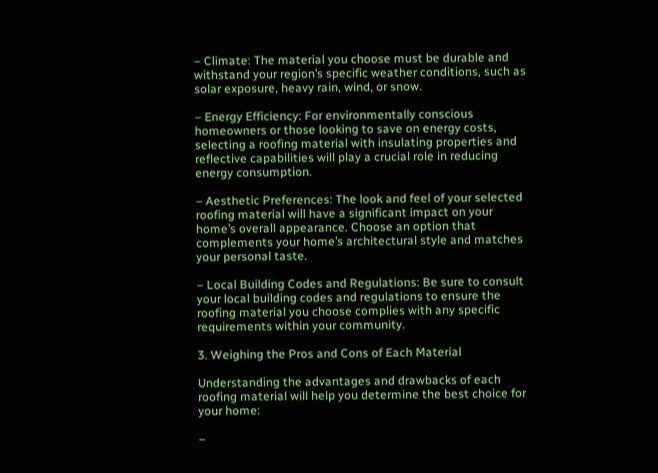– Climate: The material you choose must be durable and withstand your region’s specific weather conditions, such as solar exposure, heavy rain, wind, or snow.

– Energy Efficiency: For environmentally conscious homeowners or those looking to save on energy costs, selecting a roofing material with insulating properties and reflective capabilities will play a crucial role in reducing energy consumption.

– Aesthetic Preferences: The look and feel of your selected roofing material will have a significant impact on your home’s overall appearance. Choose an option that complements your home’s architectural style and matches your personal taste.

– Local Building Codes and Regulations: Be sure to consult your local building codes and regulations to ensure the roofing material you choose complies with any specific requirements within your community.

3. Weighing the Pros and Cons of Each Material

Understanding the advantages and drawbacks of each roofing material will help you determine the best choice for your home:

–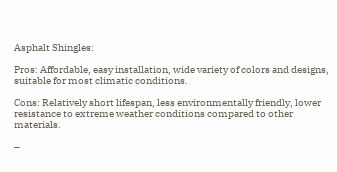Asphalt Shingles:

Pros: Affordable, easy installation, wide variety of colors and designs, suitable for most climatic conditions.

Cons: Relatively short lifespan, less environmentally friendly, lower resistance to extreme weather conditions compared to other materials.

–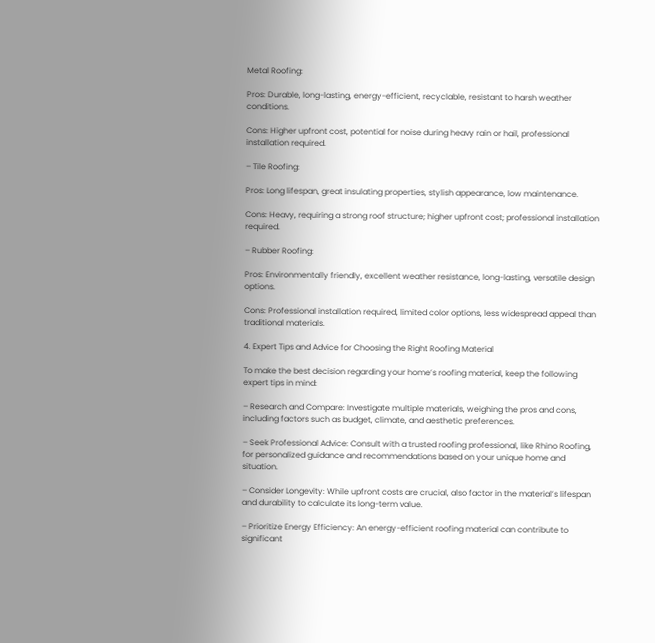Metal Roofing:

Pros: Durable, long-lasting, energy-efficient, recyclable, resistant to harsh weather conditions.

Cons: Higher upfront cost, potential for noise during heavy rain or hail, professional installation required.

– Tile Roofing:

Pros: Long lifespan, great insulating properties, stylish appearance, low maintenance.

Cons: Heavy, requiring a strong roof structure; higher upfront cost; professional installation required.

– Rubber Roofing:

Pros: Environmentally friendly, excellent weather resistance, long-lasting, versatile design options.

Cons: Professional installation required, limited color options, less widespread appeal than traditional materials.

4. Expert Tips and Advice for Choosing the Right Roofing Material

To make the best decision regarding your home’s roofing material, keep the following expert tips in mind:

– Research and Compare: Investigate multiple materials, weighing the pros and cons, including factors such as budget, climate, and aesthetic preferences.

– Seek Professional Advice: Consult with a trusted roofing professional, like Rhino Roofing, for personalized guidance and recommendations based on your unique home and situation.

– Consider Longevity: While upfront costs are crucial, also factor in the material’s lifespan and durability to calculate its long-term value.

– Prioritize Energy Efficiency: An energy-efficient roofing material can contribute to significant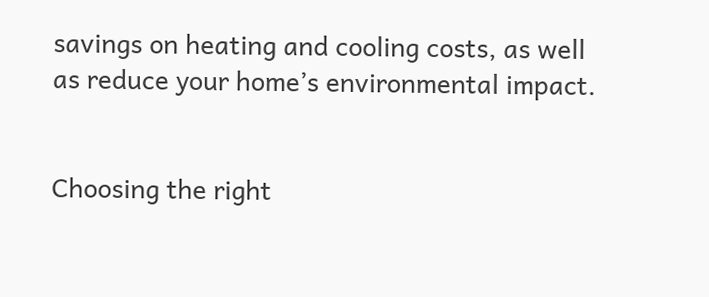savings on heating and cooling costs, as well as reduce your home’s environmental impact.


Choosing the right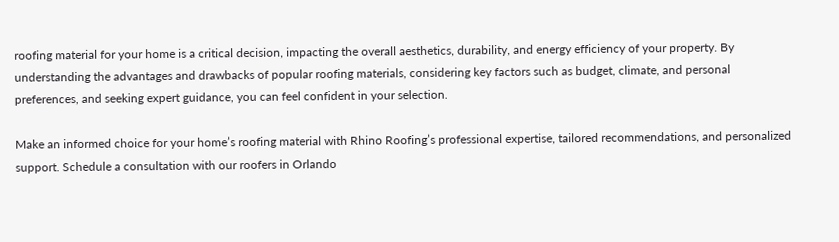roofing material for your home is a critical decision, impacting the overall aesthetics, durability, and energy efficiency of your property. By understanding the advantages and drawbacks of popular roofing materials, considering key factors such as budget, climate, and personal preferences, and seeking expert guidance, you can feel confident in your selection.

Make an informed choice for your home’s roofing material with Rhino Roofing’s professional expertise, tailored recommendations, and personalized support. Schedule a consultation with our roofers in Orlando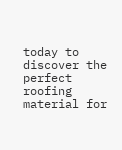today to discover the perfect roofing material for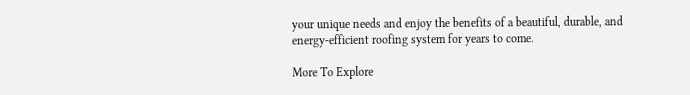your unique needs and enjoy the benefits of a beautiful, durable, and energy-efficient roofing system for years to come.

More To Explore